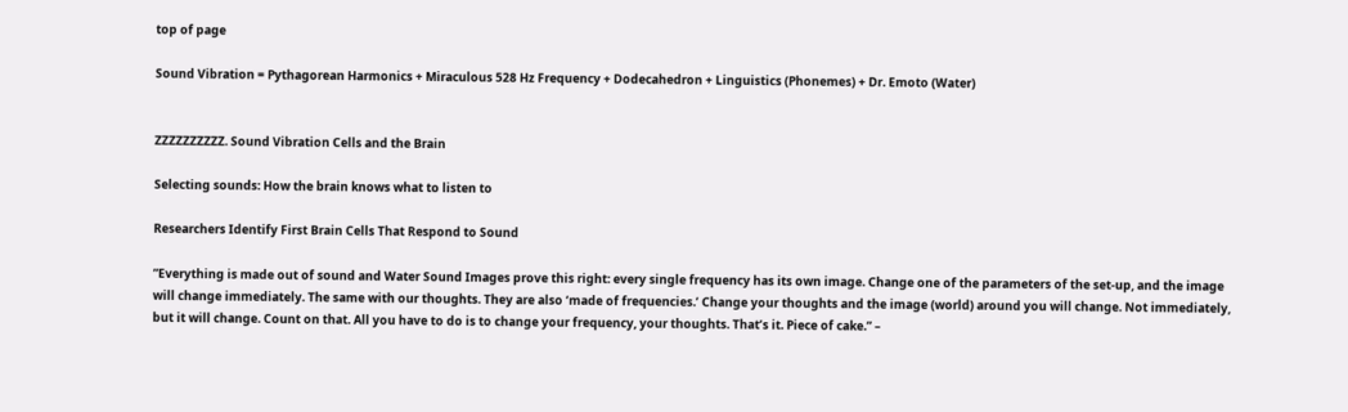top of page

Sound Vibration = Pythagorean Harmonics + Miraculous 528 Hz Frequency + Dodecahedron + Linguistics (Phonemes) + Dr. Emoto (Water)


ZZZZZZZZZZ. Sound Vibration Cells and the Brain

Selecting sounds: How the brain knows what to listen to

Researchers Identify First Brain Cells That Respond to Sound

”Everything is made out of sound and Water Sound Images prove this right: every single frequency has its own image. Change one of the parameters of the set-up, and the image will change immediately. The same with our thoughts. They are also ‘made of frequencies.’ Change your thoughts and the image (world) around you will change. Not immediately, but it will change. Count on that. All you have to do is to change your frequency, your thoughts. That’s it. Piece of cake.” –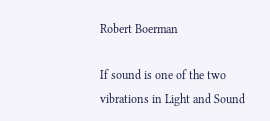Robert Boerman

If sound is one of the two vibrations in Light and Sound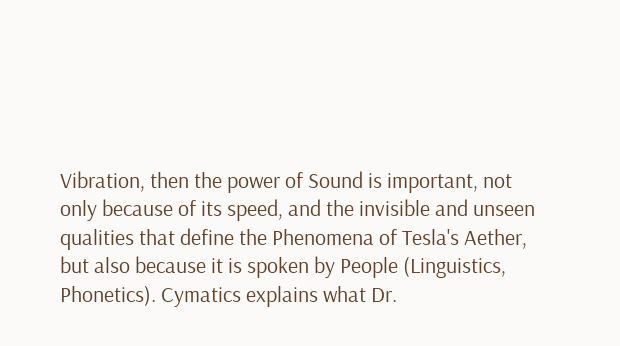Vibration, then the power of Sound is important, not only because of its speed, and the invisible and unseen qualities that define the Phenomena of Tesla's Aether, but also because it is spoken by People (Linguistics, Phonetics). Cymatics explains what Dr.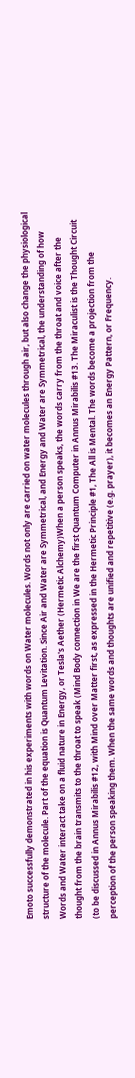Emoto successfully demonstrated in his experiments with words on Water molecules. Words not only are carried on water molecules through air, but also change the physiological structure of the molecule. Part of the equation is Quantum Levitation. Since Air and Water are Symmetrical, and Energy and Water are Symmetrical, the understanding of how Words and Water interact take on a fluid nature in Energy, or Tesla's Aether (Hermetic Alchemy)When a person speaks, the words carry from the throat and voice after the thought from the brain transmits to the throat to speak (Mind Body connection in We are the first Quantum Computer in Annus Mirabilis #13. The Miraculist is the Thought Circuit (to be discussed in Annus Mirabilis #12, with Mind over Matter first, as expressed in the Hermetic Principle #1, The All is Mental. The words become a projection from the perception of the person speaking them. When the same words and thoughts are unified and repetitive (e.g. prayer), it becomes an Energy Pattern, or Frequency.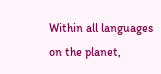Within all languages on the planet,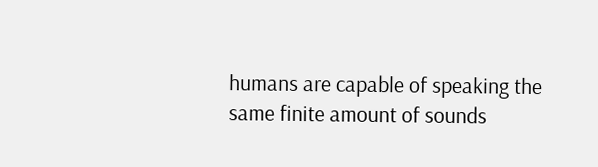humans are capable of speaking the same finite amount of sounds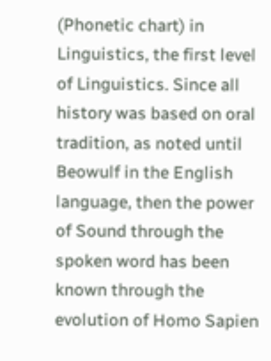(Phonetic chart) in Linguistics, the first level of Linguistics. Since all history was based on oral tradition, as noted until Beowulf in the English language, then the power of Sound through the spoken word has been known through the evolution of Homo Sapien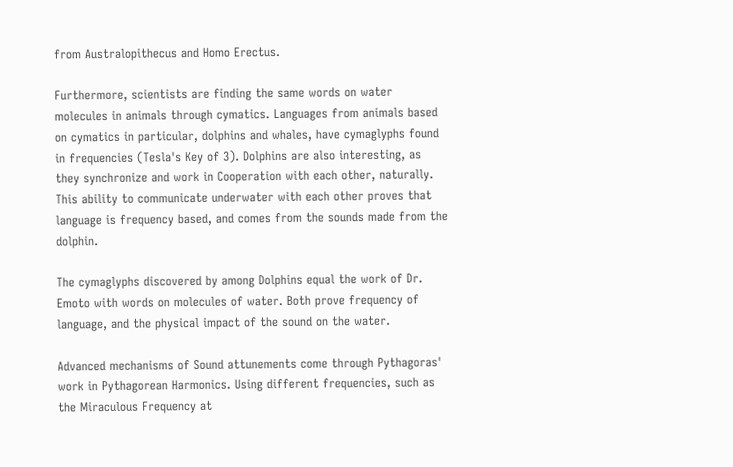from Australopithecus and Homo Erectus.

Furthermore, scientists are finding the same words on water molecules in animals through cymatics. Languages from animals based on cymatics in particular, dolphins and whales, have cymaglyphs found in frequencies (Tesla's Key of 3). Dolphins are also interesting, as they synchronize and work in Cooperation with each other, naturally. This ability to communicate underwater with each other proves that language is frequency based, and comes from the sounds made from the dolphin.

The cymaglyphs discovered by among Dolphins equal the work of Dr. Emoto with words on molecules of water. Both prove frequency of language, and the physical impact of the sound on the water.

Advanced mechanisms of Sound attunements come through Pythagoras' work in Pythagorean Harmonics. Using different frequencies, such as the Miraculous Frequency at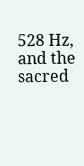528 Hz, and the sacred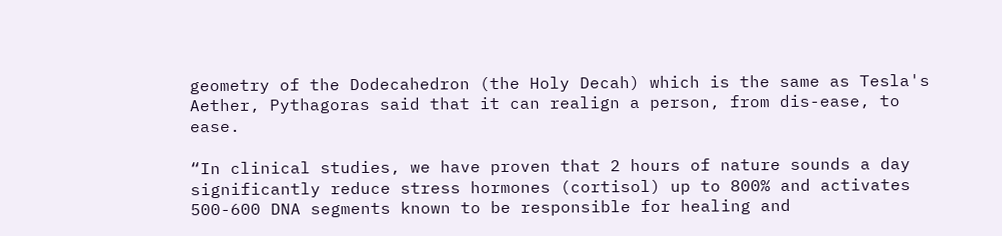geometry of the Dodecahedron (the Holy Decah) which is the same as Tesla's Aether, Pythagoras said that it can realign a person, from dis-ease, to ease.

“In clinical studies, we have proven that 2 hours of nature sounds a day significantly reduce stress hormones (cortisol) up to 800% and activates 500-600 DNA segments known to be responsible for healing and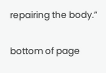repairing the body.”

bottom of page